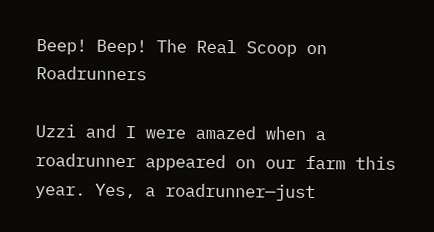Beep! Beep! The Real Scoop on Roadrunners

Uzzi and I were amazed when a roadrunner appeared on our farm this year. Yes, a roadrunner—just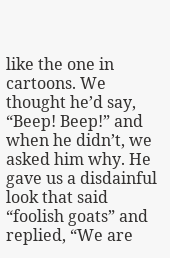like the one in cartoons. We thought he’d say, “Beep! Beep!” and when he didn’t, we asked him why. He gave us a disdainful look that said “foolish goats” and replied, “We are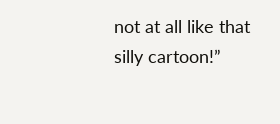not at all like that silly cartoon!”